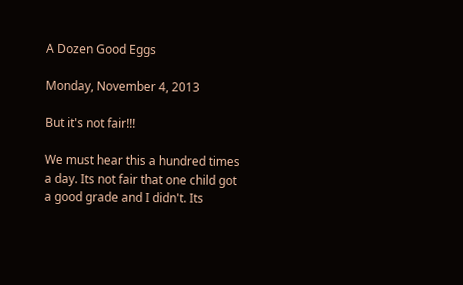A Dozen Good Eggs

Monday, November 4, 2013

But it's not fair!!!

We must hear this a hundred times a day. Its not fair that one child got a good grade and I didn't. Its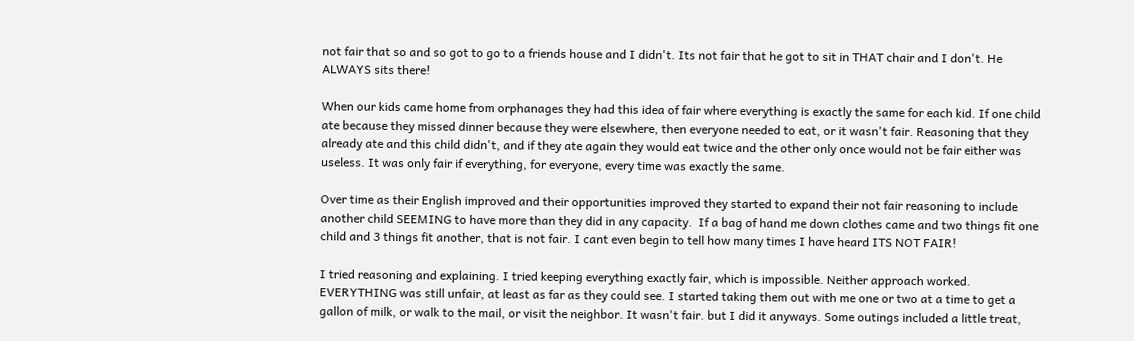not fair that so and so got to go to a friends house and I didn't. Its not fair that he got to sit in THAT chair and I don't. He ALWAYS sits there!

When our kids came home from orphanages they had this idea of fair where everything is exactly the same for each kid. If one child ate because they missed dinner because they were elsewhere, then everyone needed to eat, or it wasn't fair. Reasoning that they already ate and this child didn't, and if they ate again they would eat twice and the other only once would not be fair either was useless. It was only fair if everything, for everyone, every time was exactly the same.

Over time as their English improved and their opportunities improved they started to expand their not fair reasoning to include another child SEEMING to have more than they did in any capacity.  If a bag of hand me down clothes came and two things fit one child and 3 things fit another, that is not fair. I cant even begin to tell how many times I have heard ITS NOT FAIR!

I tried reasoning and explaining. I tried keeping everything exactly fair, which is impossible. Neither approach worked. EVERYTHING was still unfair, at least as far as they could see. I started taking them out with me one or two at a time to get a gallon of milk, or walk to the mail, or visit the neighbor. It wasn't fair. but I did it anyways. Some outings included a little treat,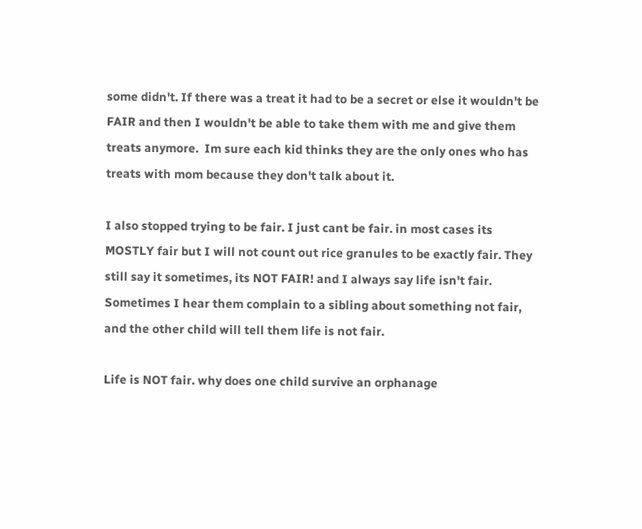some didn't. If there was a treat it had to be a secret or else it wouldn't be FAIR and then I wouldn't be able to take them with me and give them treats anymore.  Im sure each kid thinks they are the only ones who has treats with mom because they don't talk about it.

I also stopped trying to be fair. I just cant be fair. in most cases its MOSTLY fair but I will not count out rice granules to be exactly fair. They still say it sometimes, its NOT FAIR! and I always say life isn't fair. Sometimes I hear them complain to a sibling about something not fair, and the other child will tell them life is not fair.

Life is NOT fair. why does one child survive an orphanage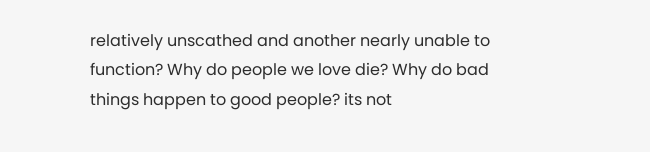relatively unscathed and another nearly unable to function? Why do people we love die? Why do bad things happen to good people? its not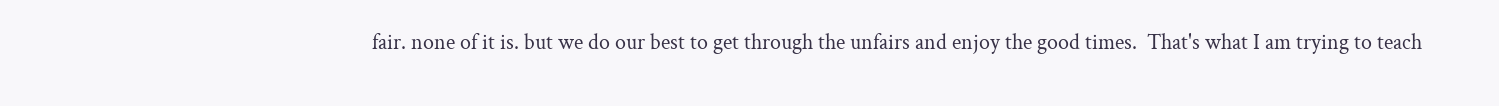fair. none of it is. but we do our best to get through the unfairs and enjoy the good times.  That's what I am trying to teach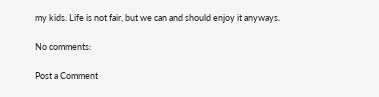my kids. Life is not fair, but we can and should enjoy it anyways.

No comments:

Post a Comment